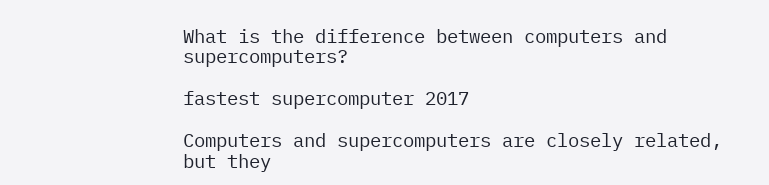What is the difference between computers and supercomputers?

fastest supercomputer 2017

Computers and supercomputers are closely related, but they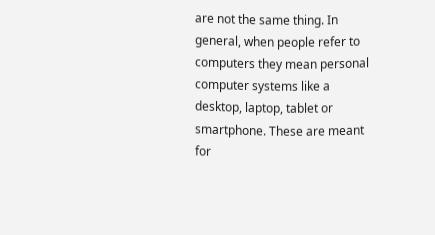are not the same thing. In general, when people refer to computers they mean personal computer systems like a desktop, laptop, tablet or smartphone. These are meant for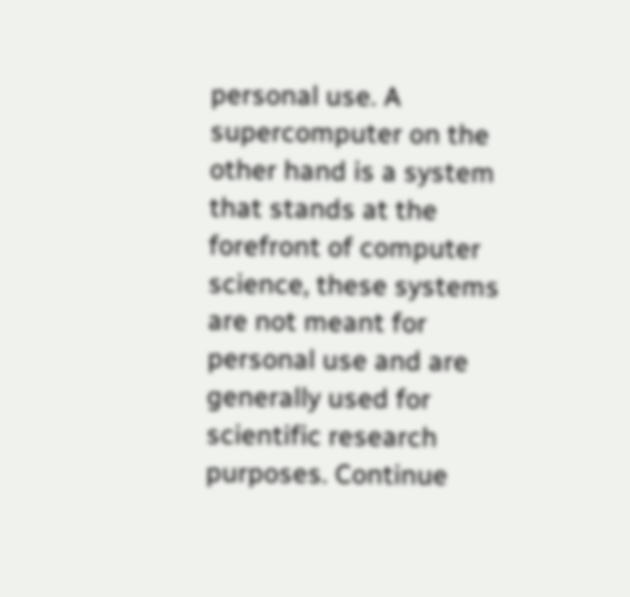personal use. A supercomputer on the other hand is a system that stands at the forefront of computer science, these systems are not meant for personal use and are generally used for scientific research purposes. Continue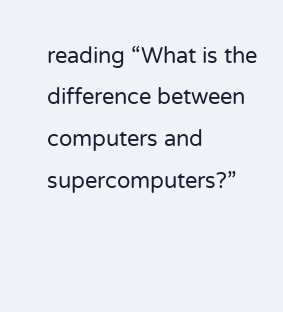reading “What is the difference between computers and supercomputers?”